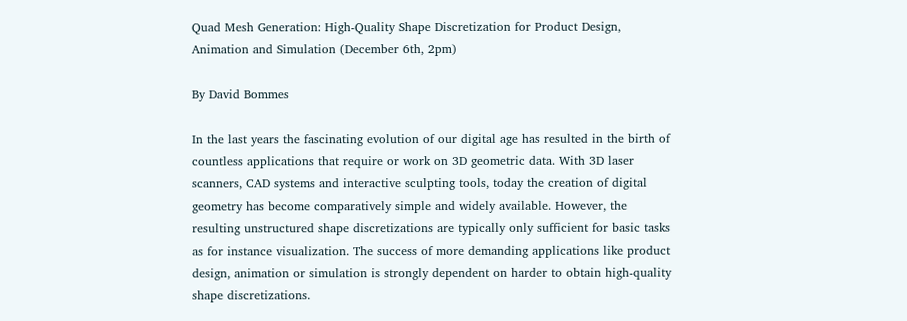Quad Mesh Generation: High-Quality Shape Discretization for Product Design, Animation and Simulation (December 6th, 2pm)

By David Bommes

In the last years the fascinating evolution of our digital age has resulted in the birth of countless applications that require or work on 3D geometric data. With 3D laser scanners, CAD systems and interactive sculpting tools, today the creation of digital geometry has become comparatively simple and widely available. However, the resulting unstructured shape discretizations are typically only sufficient for basic tasks as for instance visualization. The success of more demanding applications like product design, animation or simulation is strongly dependent on harder to obtain high-quality shape discretizations.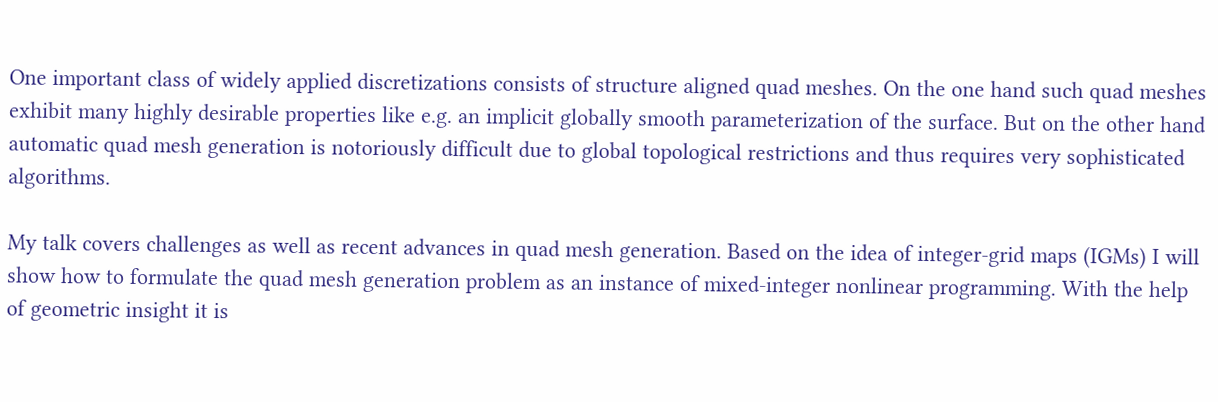One important class of widely applied discretizations consists of structure aligned quad meshes. On the one hand such quad meshes exhibit many highly desirable properties like e.g. an implicit globally smooth parameterization of the surface. But on the other hand automatic quad mesh generation is notoriously difficult due to global topological restrictions and thus requires very sophisticated algorithms.

My talk covers challenges as well as recent advances in quad mesh generation. Based on the idea of integer-grid maps (IGMs) I will show how to formulate the quad mesh generation problem as an instance of mixed-integer nonlinear programming. With the help of geometric insight it is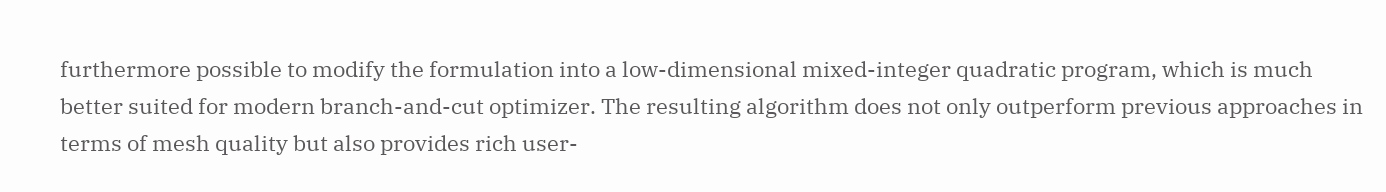furthermore possible to modify the formulation into a low-dimensional mixed-integer quadratic program, which is much better suited for modern branch-and-cut optimizer. The resulting algorithm does not only outperform previous approaches in terms of mesh quality but also provides rich user-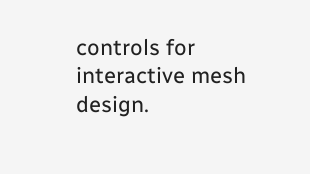controls for interactive mesh design.